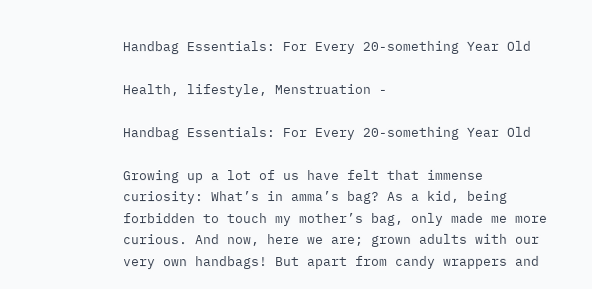Handbag Essentials: For Every 20-something Year Old

Health, lifestyle, Menstruation -

Handbag Essentials: For Every 20-something Year Old

Growing up a lot of us have felt that immense curiosity: What’s in amma’s bag? As a kid, being forbidden to touch my mother’s bag, only made me more curious. And now, here we are; grown adults with our very own handbags! But apart from candy wrappers and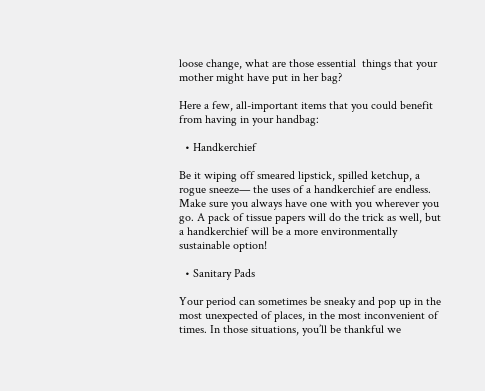loose change, what are those essential  things that your mother might have put in her bag?

Here a few, all-important items that you could benefit from having in your handbag:

  • Handkerchief

Be it wiping off smeared lipstick, spilled ketchup, a rogue sneeze— the uses of a handkerchief are endless. Make sure you always have one with you wherever you go. A pack of tissue papers will do the trick as well, but a handkerchief will be a more environmentally sustainable option!

  • Sanitary Pads

Your period can sometimes be sneaky and pop up in the most unexpected of places, in the most inconvenient of times. In those situations, you’ll be thankful we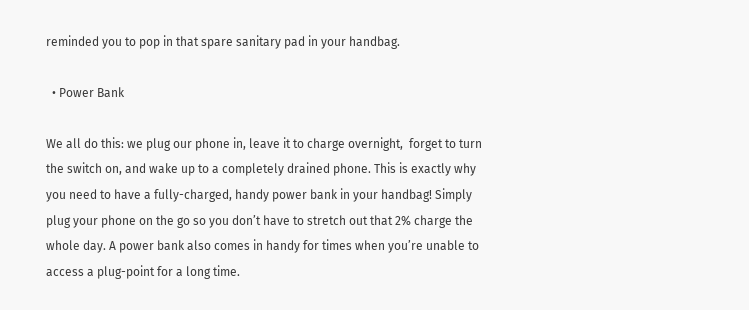reminded you to pop in that spare sanitary pad in your handbag.

  • Power Bank

We all do this: we plug our phone in, leave it to charge overnight,  forget to turn the switch on, and wake up to a completely drained phone. This is exactly why you need to have a fully-charged, handy power bank in your handbag! Simply plug your phone on the go so you don’t have to stretch out that 2% charge the whole day. A power bank also comes in handy for times when you’re unable to access a plug-point for a long time.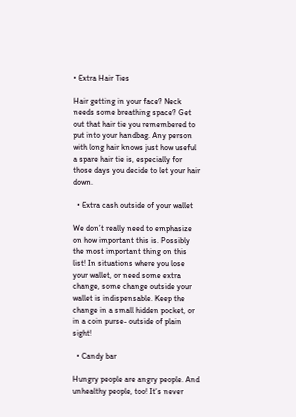• Extra Hair Ties

Hair getting in your face? Neck needs some breathing space? Get out that hair tie you remembered to put into your handbag. Any person with long hair knows just how useful a spare hair tie is, especially for those days you decide to let your hair down.

  • Extra cash outside of your wallet

We don’t really need to emphasize on how important this is. Possibly the most important thing on this list! In situations where you lose your wallet, or need some extra change, some change outside your wallet is indispensable. Keep the change in a small hidden pocket, or in a coin purse- outside of plain sight!

  • Candy bar

Hungry people are angry people. And unhealthy people, too! It‘s never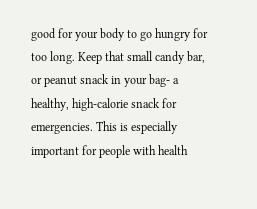good for your body to go hungry for too long. Keep that small candy bar, or peanut snack in your bag- a healthy, high-calorie snack for emergencies. This is especially important for people with health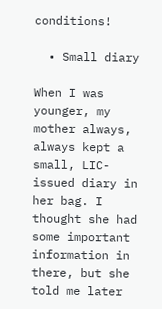conditions!

  • Small diary

When I was younger, my mother always, always kept a small, LIC-issued diary in her bag. I thought she had some important information in there, but she told me later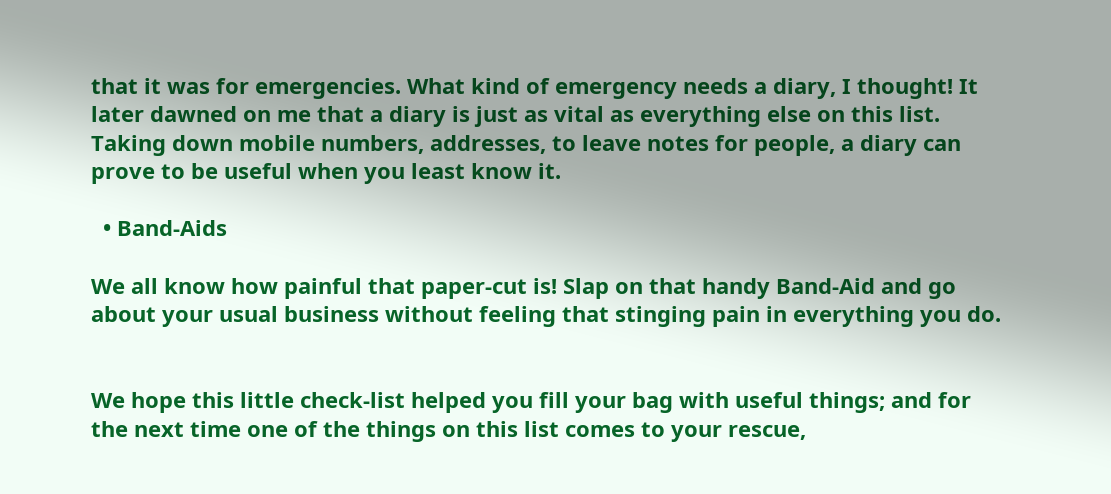that it was for emergencies. What kind of emergency needs a diary, I thought! It later dawned on me that a diary is just as vital as everything else on this list. Taking down mobile numbers, addresses, to leave notes for people, a diary can prove to be useful when you least know it.

  • Band-Aids

We all know how painful that paper-cut is! Slap on that handy Band-Aid and go about your usual business without feeling that stinging pain in everything you do.


We hope this little check-list helped you fill your bag with useful things; and for the next time one of the things on this list comes to your rescue,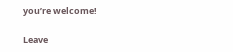you’re welcome!

Leave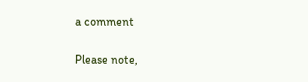a comment

Please note,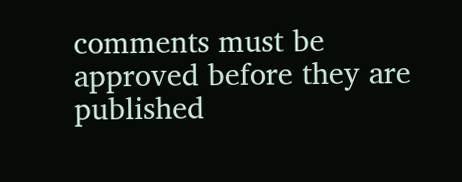comments must be approved before they are published